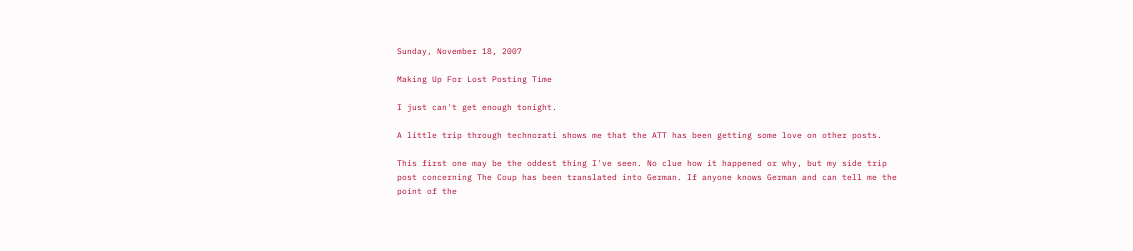Sunday, November 18, 2007

Making Up For Lost Posting Time

I just can't get enough tonight.

A little trip through technorati shows me that the ATT has been getting some love on other posts.

This first one may be the oddest thing I've seen. No clue how it happened or why, but my side trip post concerning The Coup has been translated into German. If anyone knows German and can tell me the point of the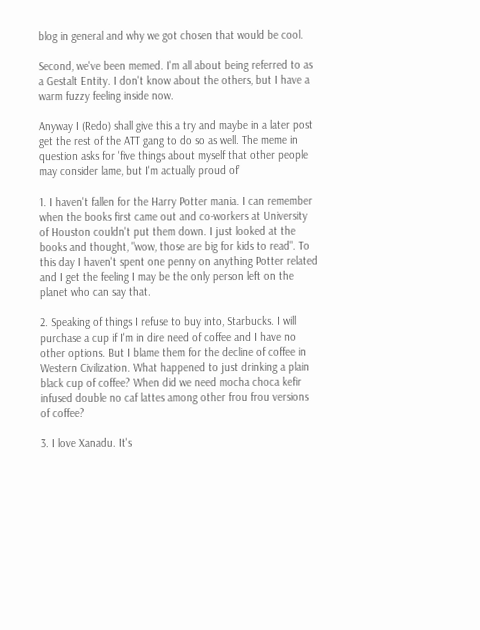blog in general and why we got chosen that would be cool.

Second, we've been memed. I'm all about being referred to as a Gestalt Entity. I don't know about the others, but I have a warm fuzzy feeling inside now.

Anyway I (Redo) shall give this a try and maybe in a later post get the rest of the ATT gang to do so as well. The meme in question asks for 'five things about myself that other people may consider lame, but I'm actually proud of’

1. I haven't fallen for the Harry Potter mania. I can remember when the books first came out and co-workers at University of Houston couldn't put them down. I just looked at the books and thought, "wow, those are big for kids to read". To this day I haven't spent one penny on anything Potter related and I get the feeling I may be the only person left on the planet who can say that.

2. Speaking of things I refuse to buy into, Starbucks. I will purchase a cup if I'm in dire need of coffee and I have no other options. But I blame them for the decline of coffee in Western Civilization. What happened to just drinking a plain black cup of coffee? When did we need mocha choca kefir infused double no caf lattes among other frou frou versions of coffee?

3. I love Xanadu. It's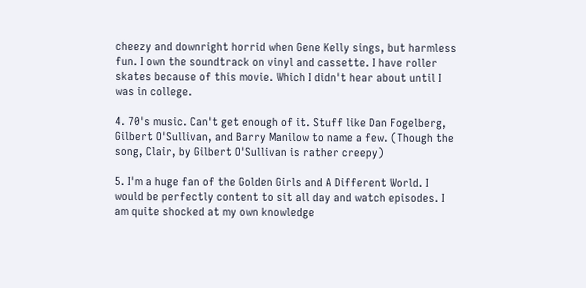cheezy and downright horrid when Gene Kelly sings, but harmless fun. I own the soundtrack on vinyl and cassette. I have roller skates because of this movie. Which I didn't hear about until I was in college.

4. 70's music. Can't get enough of it. Stuff like Dan Fogelberg, Gilbert O'Sullivan, and Barry Manilow to name a few. (Though the song, Clair, by Gilbert O'Sullivan is rather creepy)

5. I'm a huge fan of the Golden Girls and A Different World. I would be perfectly content to sit all day and watch episodes. I am quite shocked at my own knowledge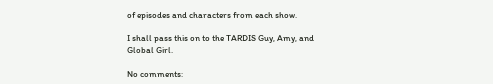of episodes and characters from each show.

I shall pass this on to the TARDIS Guy, Amy, and Global Girl.

No comments: